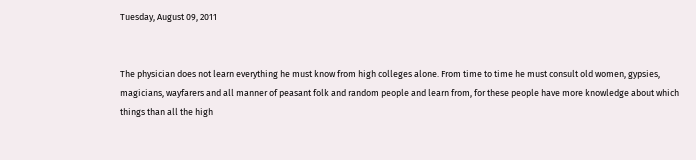Tuesday, August 09, 2011


The physician does not learn everything he must know from high colleges alone. From time to time he must consult old women, gypsies, magicians, wayfarers and all manner of peasant folk and random people and learn from, for these people have more knowledge about which things than all the high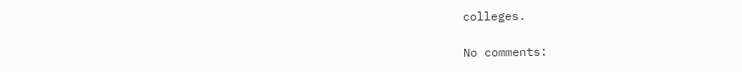colleges.

No comments: